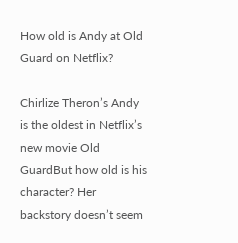How old is Andy at Old Guard on Netflix?

Chirlize Theron’s Andy is the oldest in Netflix’s new movie Old GuardBut how old is his character? Her backstory doesn’t seem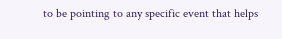to be pointing to any specific event that helps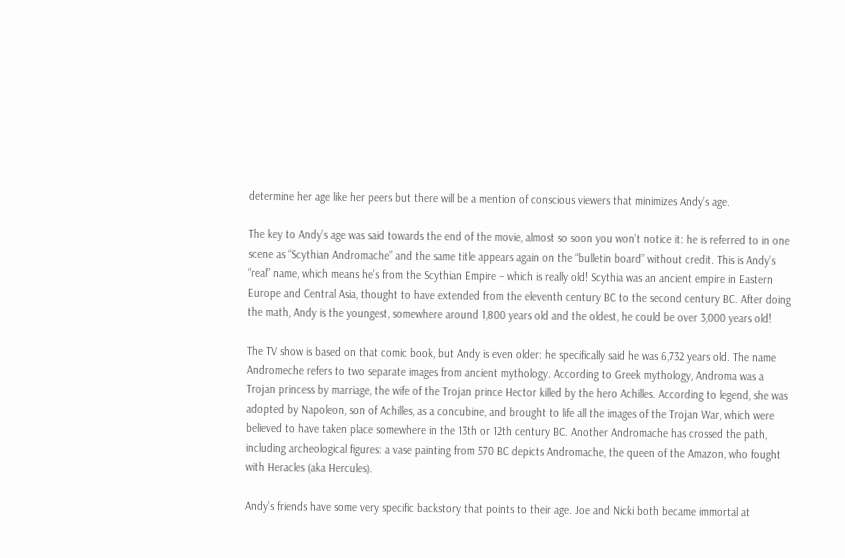determine her age like her peers but there will be a mention of conscious viewers that minimizes Andy’s age.

The key to Andy’s age was said towards the end of the movie, almost so soon you won’t notice it: he is referred to in one scene as “Scythian Andromache” and the same title appears again on the “bulletin board” without credit. This is Andy’s “real” name, which means he’s from the Scythian Empire – which is really old! Scythia was an ancient empire in Eastern Europe and Central Asia, thought to have extended from the eleventh century BC to the second century BC. After doing the math, Andy is the youngest, somewhere around 1,800 years old and the oldest, he could be over 3,000 years old!

The TV show is based on that comic book, but Andy is even older: he specifically said he was 6,732 years old. The name Andromeche refers to two separate images from ancient mythology. According to Greek mythology, Androma was a Trojan princess by marriage, the wife of the Trojan prince Hector killed by the hero Achilles. According to legend, she was adopted by Napoleon, son of Achilles, as a concubine, and brought to life all the images of the Trojan War, which were believed to have taken place somewhere in the 13th or 12th century BC. Another Andromache has crossed the path, including archeological figures: a vase painting from 570 BC depicts Andromache, the queen of the Amazon, who fought with Heracles (aka Hercules).

Andy’s friends have some very specific backstory that points to their age. Joe and Nicki both became immortal at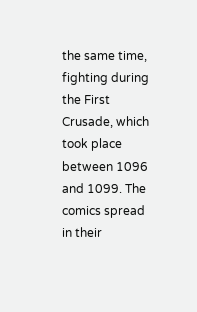the same time, fighting during the First Crusade, which took place between 1096 and 1099. The comics spread in their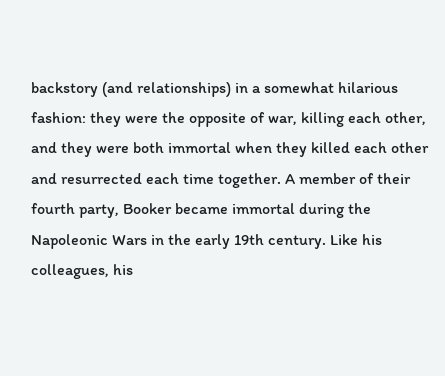backstory (and relationships) in a somewhat hilarious fashion: they were the opposite of war, killing each other, and they were both immortal when they killed each other and resurrected each time together. A member of their fourth party, Booker became immortal during the Napoleonic Wars in the early 19th century. Like his colleagues, his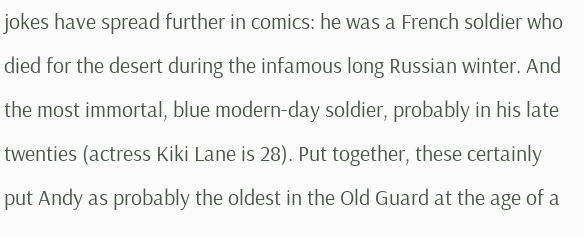jokes have spread further in comics: he was a French soldier who died for the desert during the infamous long Russian winter. And the most immortal, blue modern-day soldier, probably in his late twenties (actress Kiki Lane is 28). Put together, these certainly put Andy as probably the oldest in the Old Guard at the age of a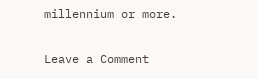millennium or more.

Leave a Comment